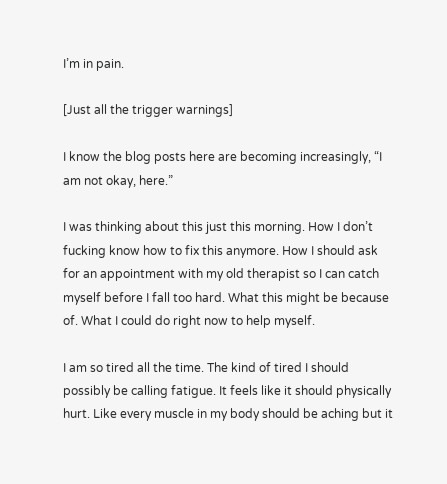I’m in pain.

[Just all the trigger warnings]

I know the blog posts here are becoming increasingly, “I am not okay, here.”

I was thinking about this just this morning. How I don’t fucking know how to fix this anymore. How I should ask for an appointment with my old therapist so I can catch myself before I fall too hard. What this might be because of. What I could do right now to help myself.

I am so tired all the time. The kind of tired I should possibly be calling fatigue. It feels like it should physically hurt. Like every muscle in my body should be aching but it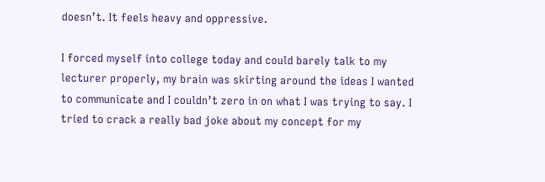doesn’t. It feels heavy and oppressive.

I forced myself into college today and could barely talk to my lecturer properly, my brain was skirting around the ideas I wanted to communicate and I couldn’t zero in on what I was trying to say. I tried to crack a really bad joke about my concept for my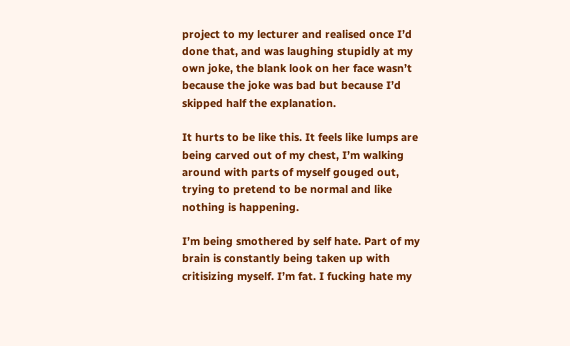project to my lecturer and realised once I’d done that, and was laughing stupidly at my own joke, the blank look on her face wasn’t because the joke was bad but because I’d skipped half the explanation.

It hurts to be like this. It feels like lumps are being carved out of my chest, I’m walking around with parts of myself gouged out, trying to pretend to be normal and like nothing is happening.

I’m being smothered by self hate. Part of my brain is constantly being taken up with critisizing myself. I’m fat. I fucking hate my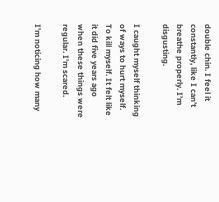double chin. I feel it constantly, like I can’t breathe properly. I’m disgusting.

I caught myself thinking of ways to hurt myself. To kill myself. It felt like it did five years ago when these things were regular. I’m scared.

I’m noticing how many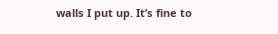walls I put up. It’s fine to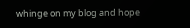whinge on my blog and hope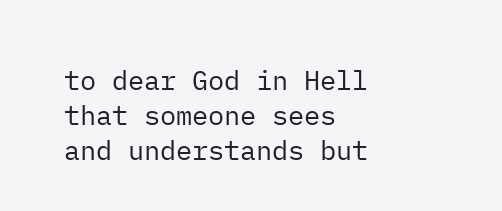to dear God in Hell that someone sees and understands but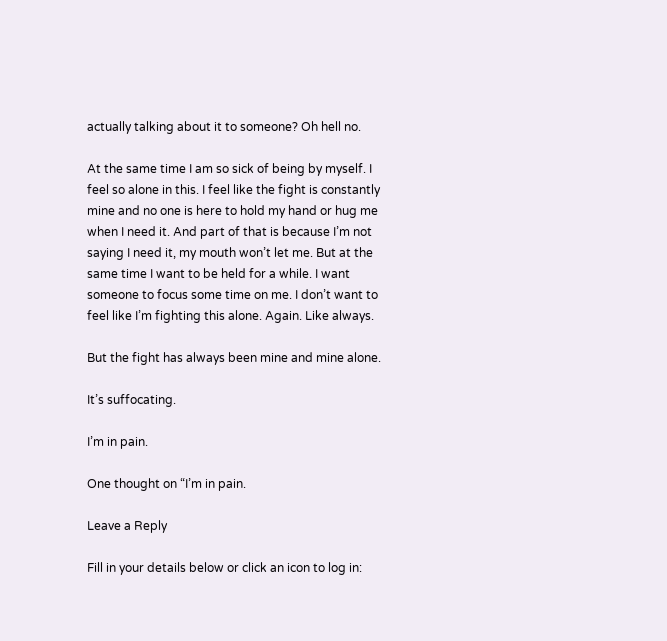actually talking about it to someone? Oh hell no.

At the same time I am so sick of being by myself. I feel so alone in this. I feel like the fight is constantly mine and no one is here to hold my hand or hug me when I need it. And part of that is because I’m not saying I need it, my mouth won’t let me. But at the same time I want to be held for a while. I want someone to focus some time on me. I don’t want to feel like I’m fighting this alone. Again. Like always.

But the fight has always been mine and mine alone.

It’s suffocating.

I’m in pain.

One thought on “I’m in pain.

Leave a Reply

Fill in your details below or click an icon to log in: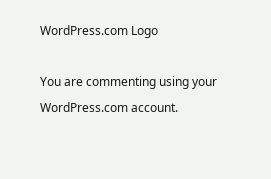WordPress.com Logo

You are commenting using your WordPress.com account.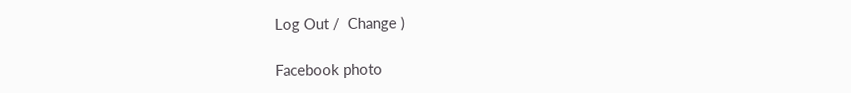Log Out /  Change )

Facebook photo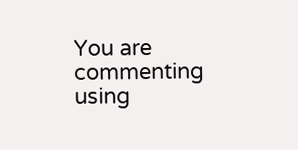You are commenting using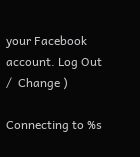your Facebook account. Log Out /  Change )

Connecting to %s